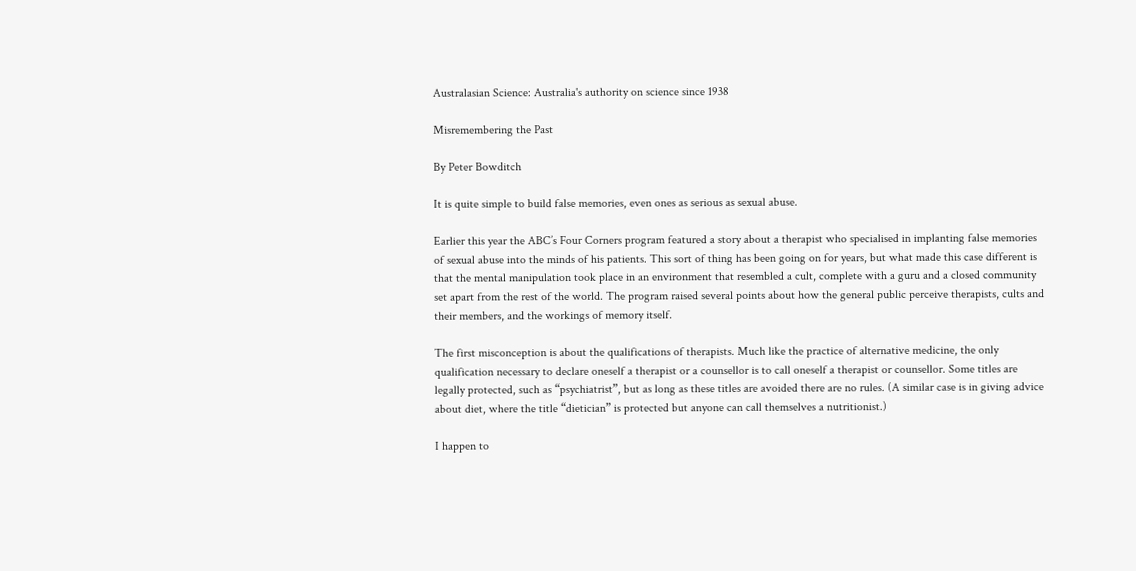Australasian Science: Australia's authority on science since 1938

Misremembering the Past

By Peter Bowditch

It is quite simple to build false memories, even ones as serious as sexual abuse.

Earlier this year the ABC’s Four Corners program featured a story about a therapist who specialised in implanting false memories of sexual abuse into the minds of his patients. This sort of thing has been going on for years, but what made this case different is that the mental manipulation took place in an environment that resembled a cult, complete with a guru and a closed community set apart from the rest of the world. The program raised several points about how the general public perceive therapists, cults and their members, and the workings of memory itself.

The first misconception is about the qualifications of therapists. Much like the practice of alternative medicine, the only qualification necessary to declare oneself a therapist or a counsellor is to call oneself a therapist or counsellor. Some titles are legally protected, such as “psychiatrist”, but as long as these titles are avoided there are no rules. (A similar case is in giving advice about diet, where the title “dietician” is protected but anyone can call themselves a nutritionist.)

I happen to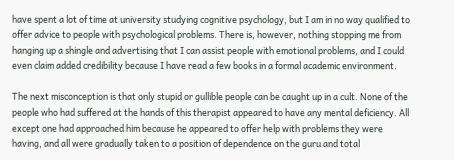have spent a lot of time at university studying cognitive psychology, but I am in no way qualified to offer advice to people with psychological problems. There is, however, nothing stopping me from hanging up a shingle and advertising that I can assist people with emotional problems, and I could even claim added credibility because I have read a few books in a formal academic environment.

The next misconception is that only stupid or gullible people can be caught up in a cult. None of the people who had suffered at the hands of this therapist appeared to have any mental deficiency. All except one had approached him because he appeared to offer help with problems they were having, and all were gradually taken to a position of dependence on the guru and total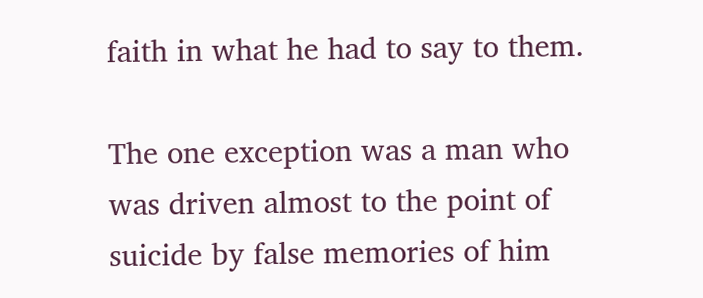faith in what he had to say to them.

The one exception was a man who was driven almost to the point of suicide by false memories of him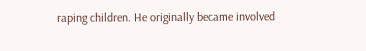raping children. He originally became involved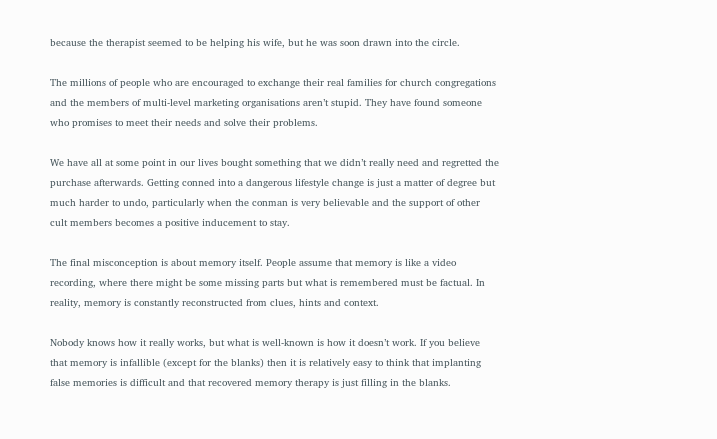because the therapist seemed to be helping his wife, but he was soon drawn into the circle.

The millions of people who are encouraged to exchange their real families for church congregations and the members of multi-level marketing organisations aren’t stupid. They have found someone who promises to meet their needs and solve their problems.

We have all at some point in our lives bought something that we didn’t really need and regretted the purchase afterwards. Getting conned into a dangerous lifestyle change is just a matter of degree but much harder to undo, particularly when the conman is very believable and the support of other cult members becomes a positive inducement to stay.

The final misconception is about memory itself. People assume that memory is like a video recording, where there might be some missing parts but what is remembered must be factual. In reality, memory is constantly reconstructed from clues, hints and context.

Nobody knows how it really works, but what is well-known is how it doesn’t work. If you believe that memory is infallible (except for the blanks) then it is relatively easy to think that implanting false memories is difficult and that recovered memory therapy is just filling in the blanks.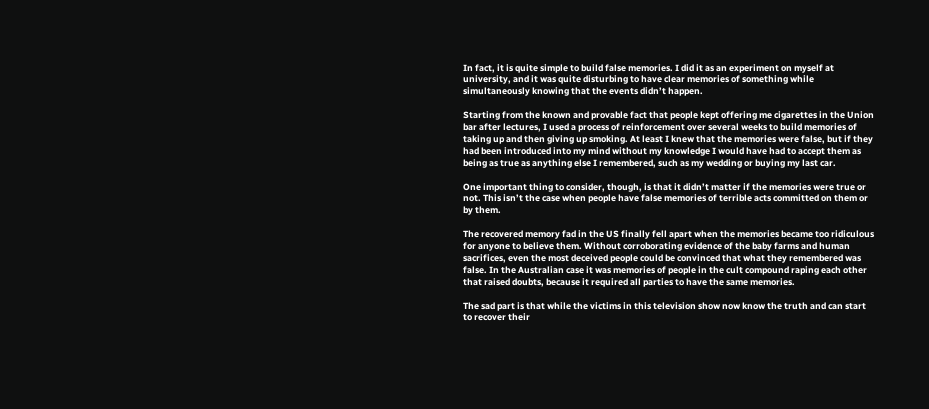In fact, it is quite simple to build false memories. I did it as an experiment on myself at university, and it was quite disturbing to have clear memories of something while simultaneously knowing that the events didn’t happen.

Starting from the known and provable fact that people kept offering me cigarettes in the Union bar after lectures, I used a process of reinforcement over several weeks to build memories of taking up and then giving up smoking. At least I knew that the memories were false, but if they had been introduced into my mind without my knowledge I would have had to accept them as being as true as anything else I remembered, such as my wedding or buying my last car.

One important thing to consider, though, is that it didn’t matter if the memories were true or not. This isn’t the case when people have false memories of terrible acts committed on them or by them.

The recovered memory fad in the US finally fell apart when the memories became too ridiculous for anyone to believe them. Without corroborating evidence of the baby farms and human sacrifices, even the most deceived people could be convinced that what they remembered was false. In the Australian case it was memories of people in the cult compound raping each other that raised doubts, because it required all parties to have the same memories.

The sad part is that while the victims in this television show now know the truth and can start to recover their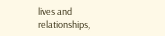lives and relationships,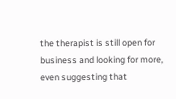the therapist is still open for business and looking for more, even suggesting that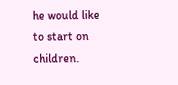he would like to start on children.